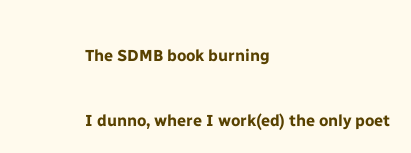The SDMB book burning

I dunno, where I work(ed) the only poet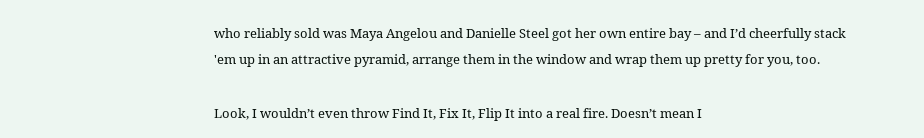who reliably sold was Maya Angelou and Danielle Steel got her own entire bay – and I’d cheerfully stack 'em up in an attractive pyramid, arrange them in the window and wrap them up pretty for you, too.

Look, I wouldn’t even throw Find It, Fix It, Flip It into a real fire. Doesn’t mean I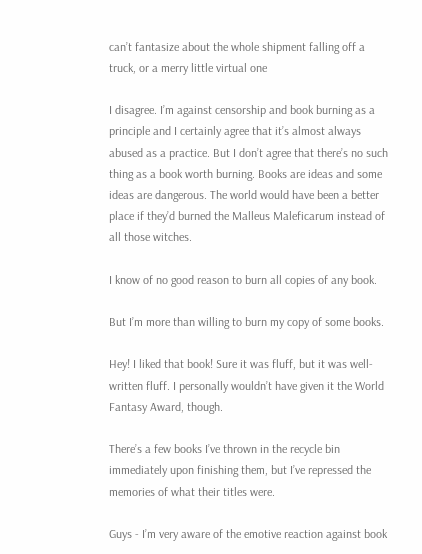can’t fantasize about the whole shipment falling off a truck, or a merry little virtual one

I disagree. I’m against censorship and book burning as a principle and I certainly agree that it’s almost always abused as a practice. But I don’t agree that there’s no such thing as a book worth burning. Books are ideas and some ideas are dangerous. The world would have been a better place if they’d burned the Malleus Maleficarum instead of all those witches.

I know of no good reason to burn all copies of any book.

But I’m more than willing to burn my copy of some books.

Hey! I liked that book! Sure it was fluff, but it was well-written fluff. I personally wouldn’t have given it the World Fantasy Award, though.

There’s a few books I’ve thrown in the recycle bin immediately upon finishing them, but I’ve repressed the memories of what their titles were.

Guys - I’m very aware of the emotive reaction against book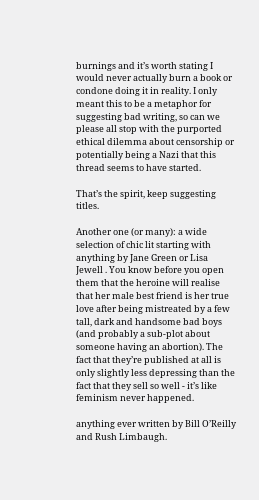burnings and it’s worth stating I would never actually burn a book or condone doing it in reality. I only meant this to be a metaphor for suggesting bad writing, so can we please all stop with the purported ethical dilemma about censorship or potentially being a Nazi that this thread seems to have started.

That’s the spirit, keep suggesting titles.

Another one (or many): a wide selection of chic lit starting with anything by Jane Green or Lisa Jewell . You know before you open them that the heroine will realise that her male best friend is her true love after being mistreated by a few tall, dark and handsome bad boys (and probably a sub-plot about someone having an abortion). The fact that they’re published at all is only slightly less depressing than the fact that they sell so well - it’s like feminism never happened.

anything ever written by Bill O’Reilly and Rush Limbaugh.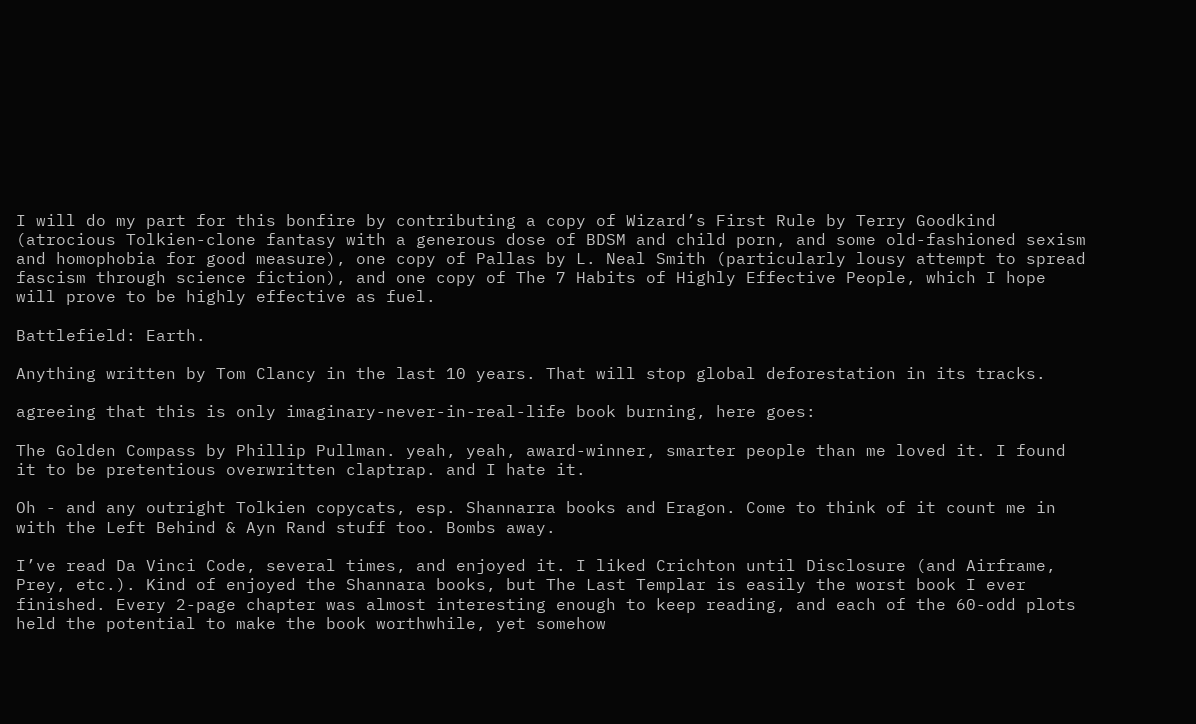I will do my part for this bonfire by contributing a copy of Wizard’s First Rule by Terry Goodkind (atrocious Tolkien-clone fantasy with a generous dose of BDSM and child porn, and some old-fashioned sexism and homophobia for good measure), one copy of Pallas by L. Neal Smith (particularly lousy attempt to spread fascism through science fiction), and one copy of The 7 Habits of Highly Effective People, which I hope will prove to be highly effective as fuel.

Battlefield: Earth.

Anything written by Tom Clancy in the last 10 years. That will stop global deforestation in its tracks.

agreeing that this is only imaginary-never-in-real-life book burning, here goes:

The Golden Compass by Phillip Pullman. yeah, yeah, award-winner, smarter people than me loved it. I found it to be pretentious overwritten claptrap. and I hate it.

Oh - and any outright Tolkien copycats, esp. Shannarra books and Eragon. Come to think of it count me in with the Left Behind & Ayn Rand stuff too. Bombs away.

I’ve read Da Vinci Code, several times, and enjoyed it. I liked Crichton until Disclosure (and Airframe, Prey, etc.). Kind of enjoyed the Shannara books, but The Last Templar is easily the worst book I ever finished. Every 2-page chapter was almost interesting enough to keep reading, and each of the 60-odd plots held the potential to make the book worthwhile, yet somehow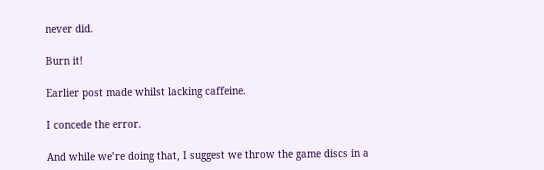never did.

Burn it!

Earlier post made whilst lacking caffeine.

I concede the error.

And while we’re doing that, I suggest we throw the game discs in a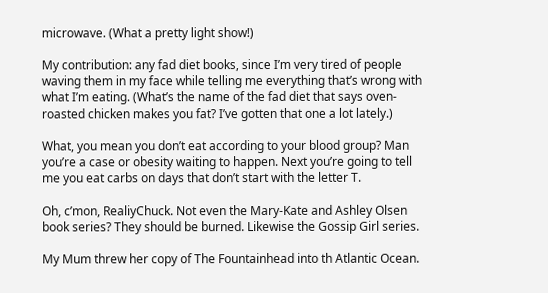microwave. (What a pretty light show!)

My contribution: any fad diet books, since I’m very tired of people waving them in my face while telling me everything that’s wrong with what I’m eating. (What’s the name of the fad diet that says oven-roasted chicken makes you fat? I’ve gotten that one a lot lately.)

What, you mean you don’t eat according to your blood group? Man you’re a case or obesity waiting to happen. Next you’re going to tell me you eat carbs on days that don’t start with the letter T.

Oh, c’mon, RealiyChuck. Not even the Mary-Kate and Ashley Olsen book series? They should be burned. Likewise the Gossip Girl series.

My Mum threw her copy of The Fountainhead into th Atlantic Ocean.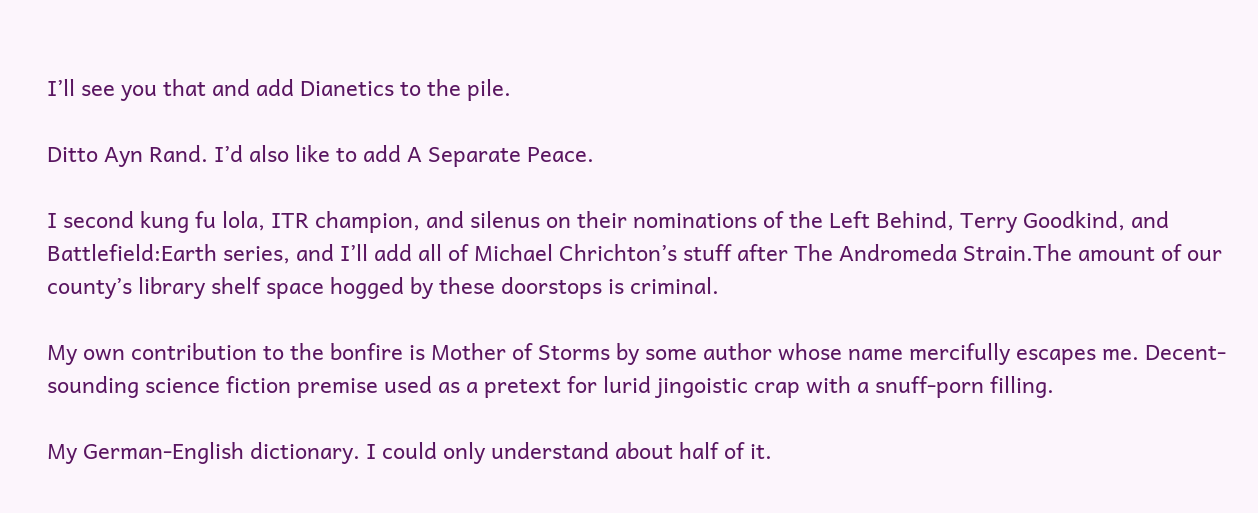I’ll see you that and add Dianetics to the pile.

Ditto Ayn Rand. I’d also like to add A Separate Peace.

I second kung fu lola, ITR champion, and silenus on their nominations of the Left Behind, Terry Goodkind, and Battlefield:Earth series, and I’ll add all of Michael Chrichton’s stuff after The Andromeda Strain.The amount of our county’s library shelf space hogged by these doorstops is criminal.

My own contribution to the bonfire is Mother of Storms by some author whose name mercifully escapes me. Decent-sounding science fiction premise used as a pretext for lurid jingoistic crap with a snuff-porn filling.

My German-English dictionary. I could only understand about half of it.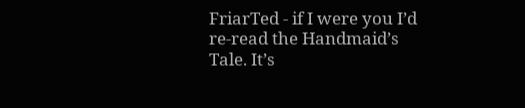FriarTed - if I were you I’d re-read the Handmaid’s Tale. It’s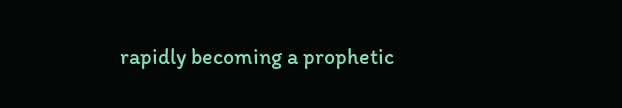rapidly becoming a prophetic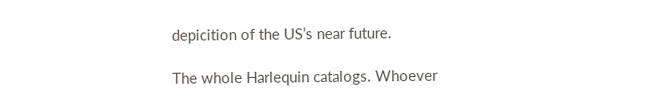depicition of the US’s near future.

The whole Harlequin catalogs. Whoever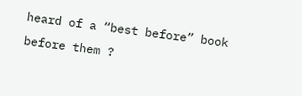heard of a “best before” book before them ?